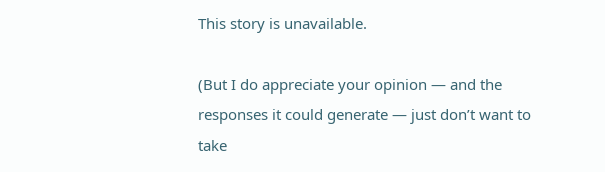This story is unavailable.

(But I do appreciate your opinion — and the responses it could generate — just don’t want to take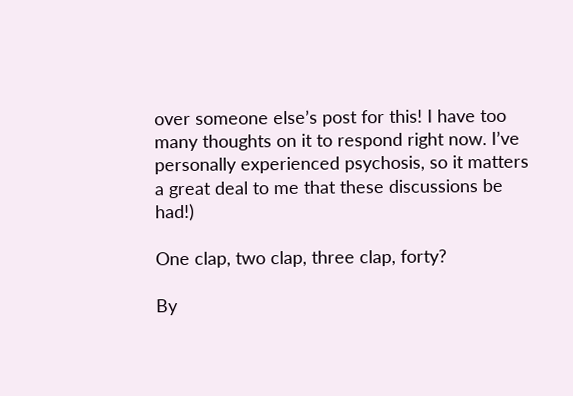over someone else’s post for this! I have too many thoughts on it to respond right now. I’ve personally experienced psychosis, so it matters a great deal to me that these discussions be had!)

One clap, two clap, three clap, forty?

By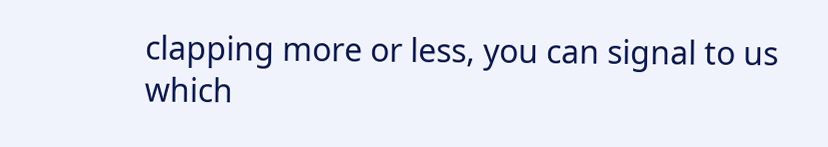clapping more or less, you can signal to us which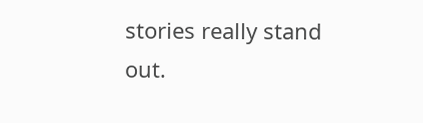stories really stand out.